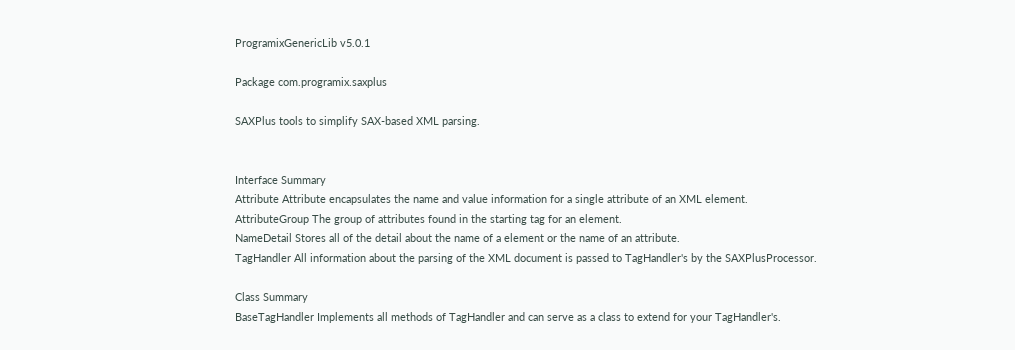ProgramixGenericLib v5.0.1

Package com.programix.saxplus

SAXPlus tools to simplify SAX-based XML parsing.


Interface Summary
Attribute Attribute encapsulates the name and value information for a single attribute of an XML element.
AttributeGroup The group of attributes found in the starting tag for an element.
NameDetail Stores all of the detail about the name of a element or the name of an attribute.
TagHandler All information about the parsing of the XML document is passed to TagHandler's by the SAXPlusProcessor.

Class Summary
BaseTagHandler Implements all methods of TagHandler and can serve as a class to extend for your TagHandler's.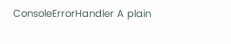ConsoleErrorHandler A plain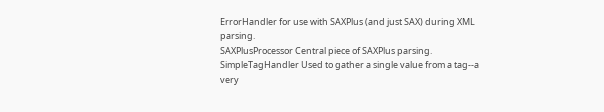ErrorHandler for use with SAXPlus (and just SAX) during XML parsing.
SAXPlusProcessor Central piece of SAXPlus parsing.
SimpleTagHandler Used to gather a single value from a tag--a very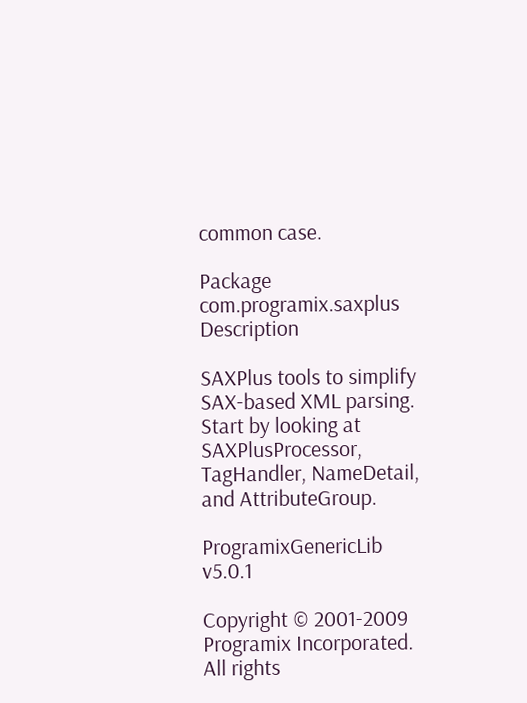common case.

Package com.programix.saxplus Description

SAXPlus tools to simplify SAX-based XML parsing. Start by looking at SAXPlusProcessor, TagHandler, NameDetail, and AttributeGroup.

ProgramixGenericLib v5.0.1

Copyright © 2001-2009 Programix Incorporated. All rights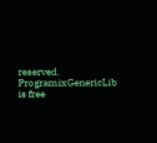reserved. ProgramixGenericLib is free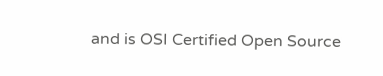and is OSI Certified Open Source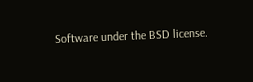Software under the BSD license.